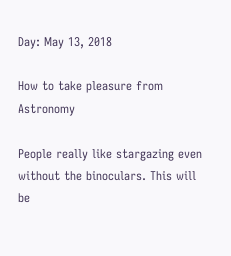Day: May 13, 2018

How to take pleasure from Astronomy

People really like stargazing even without the binoculars. This will be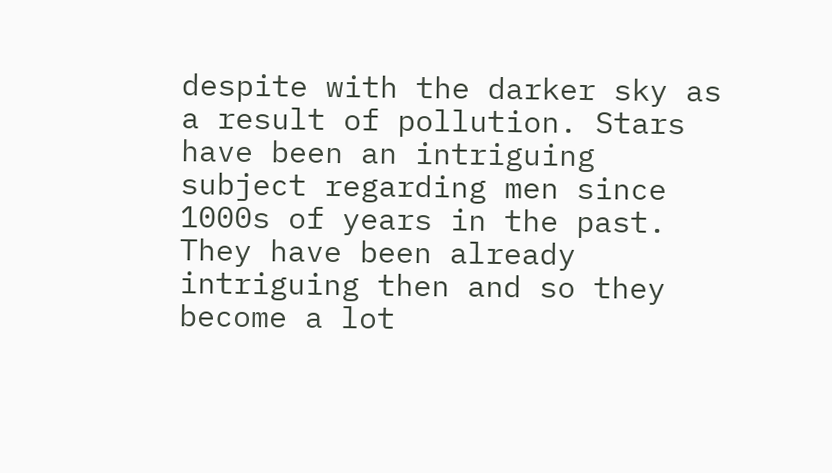despite with the darker sky as a result of pollution. Stars have been an intriguing subject regarding men since 1000s of years in the past. They have been already intriguing then and so they become a lot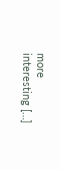more interesting […]